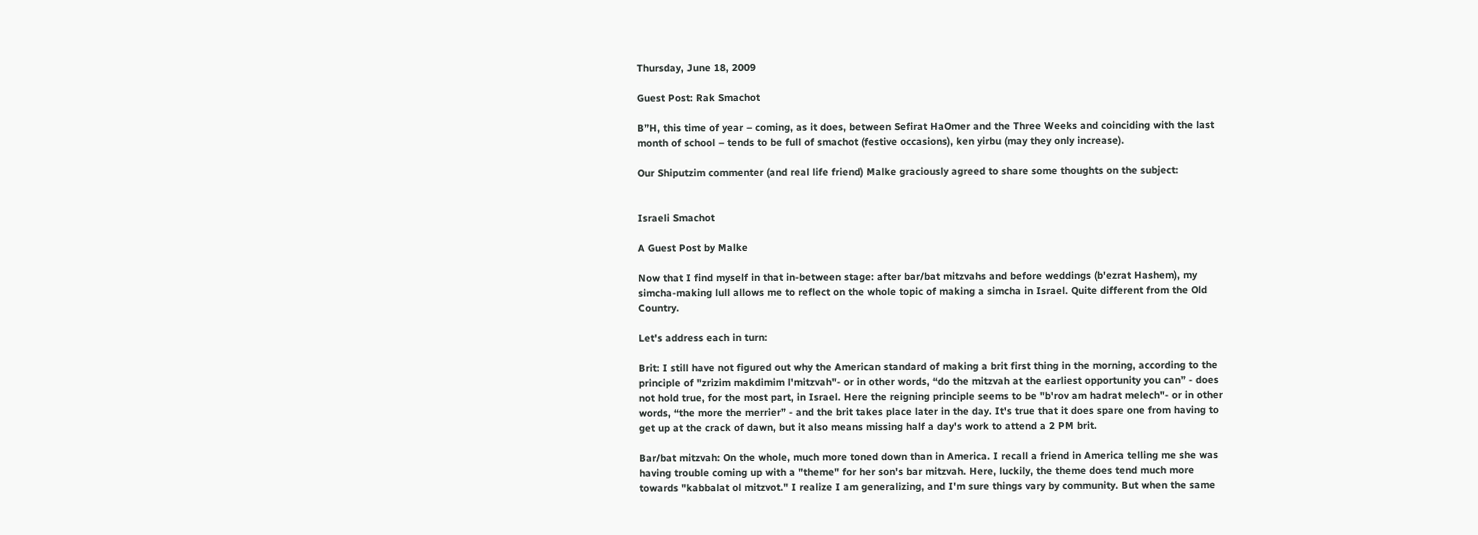Thursday, June 18, 2009

Guest Post: Rak Smachot

B”H, this time of year – coming, as it does, between Sefirat HaOmer and the Three Weeks and coinciding with the last month of school – tends to be full of smachot (festive occasions), ken yirbu (may they only increase).

Our Shiputzim commenter (and real life friend) Malke graciously agreed to share some thoughts on the subject:


Israeli Smachot

A Guest Post by Malke

Now that I find myself in that in-between stage: after bar/bat mitzvahs and before weddings (b'ezrat Hashem), my simcha-making lull allows me to reflect on the whole topic of making a simcha in Israel. Quite different from the Old Country.

Let's address each in turn:

Brit: I still have not figured out why the American standard of making a brit first thing in the morning, according to the principle of "zrizim makdimim l'mitzvah"- or in other words, “do the mitzvah at the earliest opportunity you can” - does not hold true, for the most part, in Israel. Here the reigning principle seems to be "b'rov am hadrat melech"- or in other words, “the more the merrier” - and the brit takes place later in the day. It's true that it does spare one from having to get up at the crack of dawn, but it also means missing half a day's work to attend a 2 PM brit.

Bar/bat mitzvah: On the whole, much more toned down than in America. I recall a friend in America telling me she was having trouble coming up with a "theme" for her son's bar mitzvah. Here, luckily, the theme does tend much more towards "kabbalat ol mitzvot." I realize I am generalizing, and I'm sure things vary by community. But when the same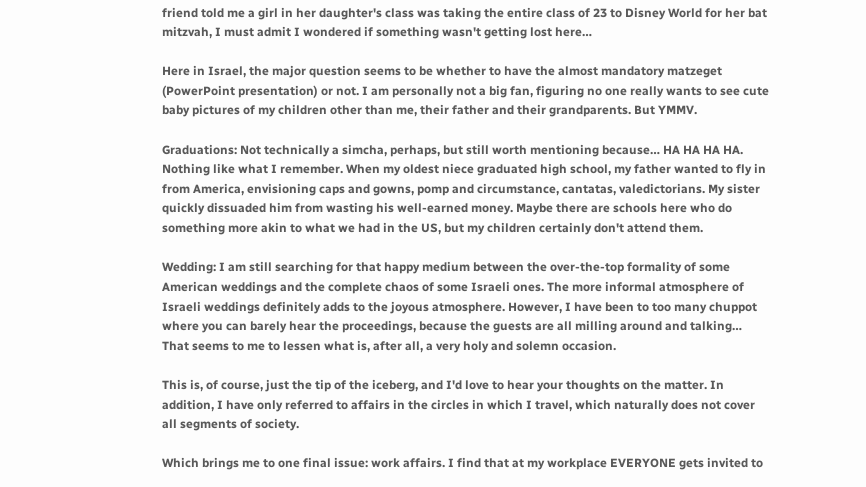friend told me a girl in her daughter's class was taking the entire class of 23 to Disney World for her bat mitzvah, I must admit I wondered if something wasn't getting lost here…

Here in Israel, the major question seems to be whether to have the almost mandatory matzeget (PowerPoint presentation) or not. I am personally not a big fan, figuring no one really wants to see cute baby pictures of my children other than me, their father and their grandparents. But YMMV.

Graduations: Not technically a simcha, perhaps, but still worth mentioning because… HA HA HA HA. Nothing like what I remember. When my oldest niece graduated high school, my father wanted to fly in from America, envisioning caps and gowns, pomp and circumstance, cantatas, valedictorians. My sister quickly dissuaded him from wasting his well-earned money. Maybe there are schools here who do something more akin to what we had in the US, but my children certainly don't attend them.

Wedding: I am still searching for that happy medium between the over-the-top formality of some American weddings and the complete chaos of some Israeli ones. The more informal atmosphere of Israeli weddings definitely adds to the joyous atmosphere. However, I have been to too many chuppot where you can barely hear the proceedings, because the guests are all milling around and talking… That seems to me to lessen what is, after all, a very holy and solemn occasion.

This is, of course, just the tip of the iceberg, and I'd love to hear your thoughts on the matter. In addition, I have only referred to affairs in the circles in which I travel, which naturally does not cover all segments of society.

Which brings me to one final issue: work affairs. I find that at my workplace EVERYONE gets invited to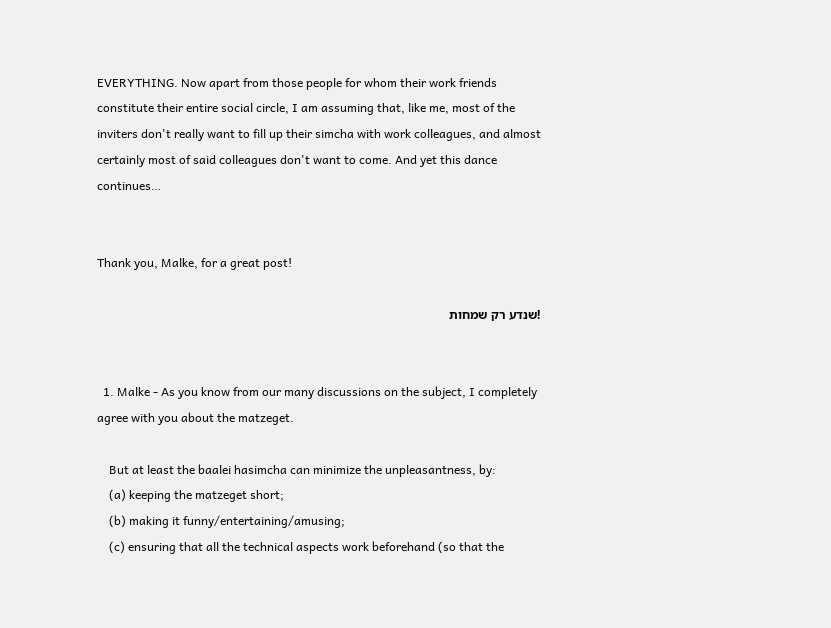EVERYTHING. Now apart from those people for whom their work friends constitute their entire social circle, I am assuming that, like me, most of the inviters don't really want to fill up their simcha with work colleagues, and almost certainly most of said colleagues don't want to come. And yet this dance continues…


Thank you, Malke, for a great post!

!שנדע רק שמחות


  1. Malke - As you know from our many discussions on the subject, I completely agree with you about the matzeget.

    But at least the baalei hasimcha can minimize the unpleasantness, by:
    (a) keeping the matzeget short;
    (b) making it funny/entertaining/amusing;
    (c) ensuring that all the technical aspects work beforehand (so that the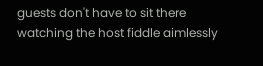guests don't have to sit there watching the host fiddle aimlessly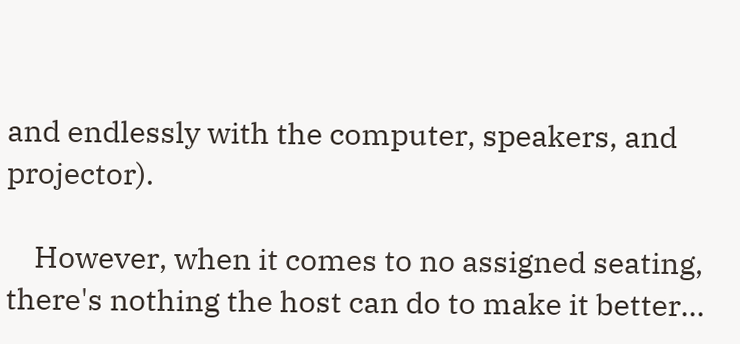and endlessly with the computer, speakers, and projector).

    However, when it comes to no assigned seating, there's nothing the host can do to make it better...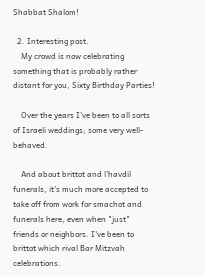Shabbat Shalom!

  2. Interesting post.
    My crowd is now celebrating something that is probably rather distant for you, Sixty Birthday Parties!

    Over the years I've been to all sorts of Israeli weddings; some very well-behaved.

    And about brittot and l'havdil funerals, it's much more accepted to take off from work for smachot and funerals here, even when "just" friends or neighbors. I've been to brittot which rival Bar Mitzvah celebrations.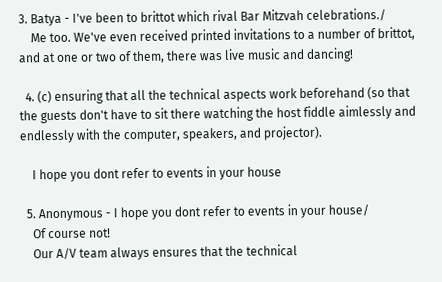3. Batya - I've been to brittot which rival Bar Mitzvah celebrations./
    Me too. We've even received printed invitations to a number of brittot, and at one or two of them, there was live music and dancing!

  4. (c) ensuring that all the technical aspects work beforehand (so that the guests don't have to sit there watching the host fiddle aimlessly and endlessly with the computer, speakers, and projector).

    I hope you dont refer to events in your house

  5. Anonymous - I hope you dont refer to events in your house/
    Of course not!
    Our A/V team always ensures that the technical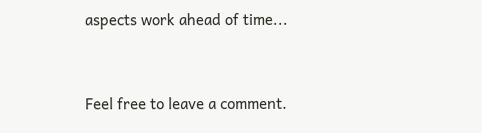aspects work ahead of time...


Feel free to leave a comment.